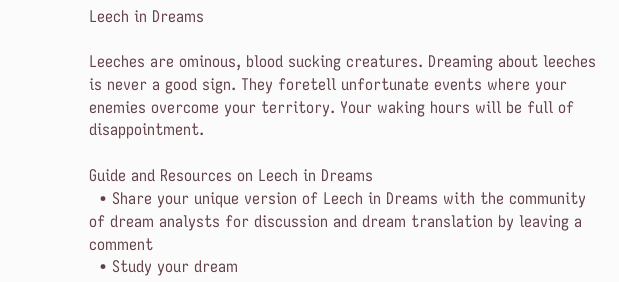Leech in Dreams

Leeches are ominous, blood sucking creatures. Dreaming about leeches is never a good sign. They foretell unfortunate events where your enemies overcome your territory. Your waking hours will be full of disappointment.

Guide and Resources on Leech in Dreams
  • Share your unique version of Leech in Dreams with the community of dream analysts for discussion and dream translation by leaving a comment
  • Study your dream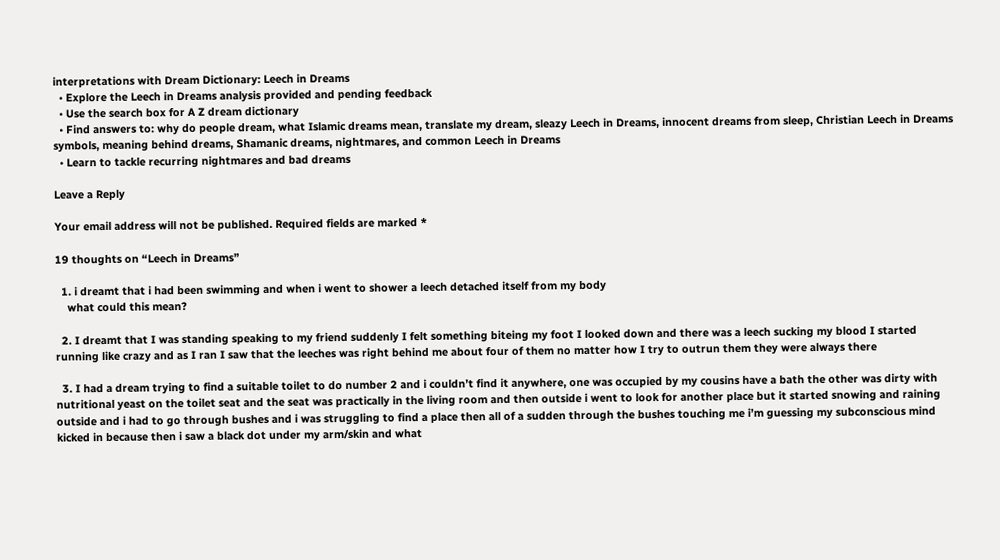interpretations with Dream Dictionary: Leech in Dreams
  • Explore the Leech in Dreams analysis provided and pending feedback
  • Use the search box for A Z dream dictionary
  • Find answers to: why do people dream, what Islamic dreams mean, translate my dream, sleazy Leech in Dreams, innocent dreams from sleep, Christian Leech in Dreams symbols, meaning behind dreams, Shamanic dreams, nightmares, and common Leech in Dreams
  • Learn to tackle recurring nightmares and bad dreams

Leave a Reply

Your email address will not be published. Required fields are marked *

19 thoughts on “Leech in Dreams”

  1. i dreamt that i had been swimming and when i went to shower a leech detached itself from my body
    what could this mean?

  2. I dreamt that I was standing speaking to my friend suddenly I felt something biteing my foot I looked down and there was a leech sucking my blood I started running like crazy and as I ran I saw that the leeches was right behind me about four of them no matter how I try to outrun them they were always there

  3. I had a dream trying to find a suitable toilet to do number 2 and i couldn’t find it anywhere, one was occupied by my cousins have a bath the other was dirty with nutritional yeast on the toilet seat and the seat was practically in the living room and then outside i went to look for another place but it started snowing and raining outside and i had to go through bushes and i was struggling to find a place then all of a sudden through the bushes touching me i’m guessing my subconscious mind kicked in because then i saw a black dot under my arm/skin and what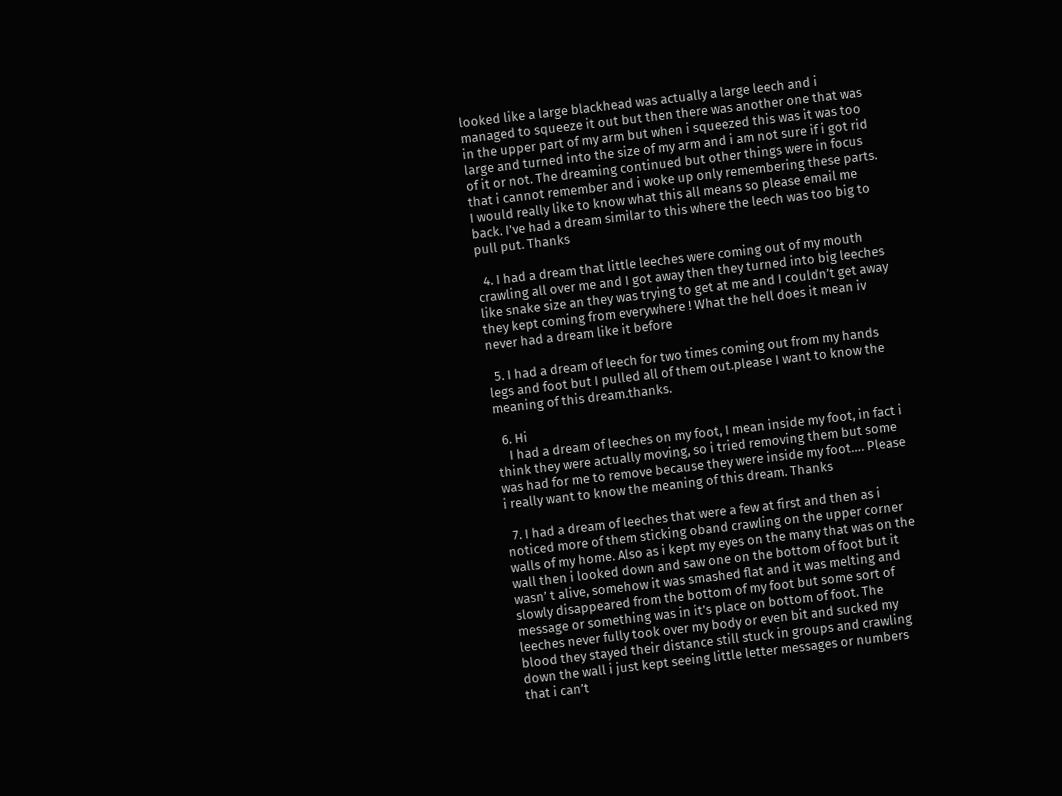looked like a large blackhead was actually a large leech and i managed to squeeze it out but then there was another one that was in the upper part of my arm but when i squeezed this was it was too large and turned into the size of my arm and i am not sure if i got rid of it or not. The dreaming continued but other things were in focus that i cannot remember and i woke up only remembering these parts. I would really like to know what this all means so please email me back. I’ve had a dream similar to this where the leech was too big to pull put. Thanks

  4. I had a dream that little leeches were coming out of my mouth crawling all over me and I got away then they turned into big leeches like snake size an they was trying to get at me and I couldn’t get away they kept coming from everywhere ! What the hell does it mean iv never had a dream like it before

  5. I had a dream of leech for two times coming out from my hands legs and foot but I pulled all of them out.please I want to know the meaning of this dream.thanks.

  6. Hi
    I had a dream of leeches on my foot, I mean inside my foot, in fact i think they were actually moving, so i tried removing them but some was had for me to remove because they were inside my foot…. Please i really want to know the meaning of this dream. Thanks

  7. I had a dream of leeches that were a few at first and then as i noticed more of them sticking oband crawling on the upper corner walls of my home. Also as i kept my eyes on the many that was on the wall then i looked down and saw one on the bottom of foot but it wasn’ t alive, somehow it was smashed flat and it was melting and slowly disappeared from the bottom of my foot but some sort of message or something was in it’s place on bottom of foot. The leeches never fully took over my body or even bit and sucked my blood they stayed their distance still stuck in groups and crawling down the wall i just kept seeing little letter messages or numbers that i can’t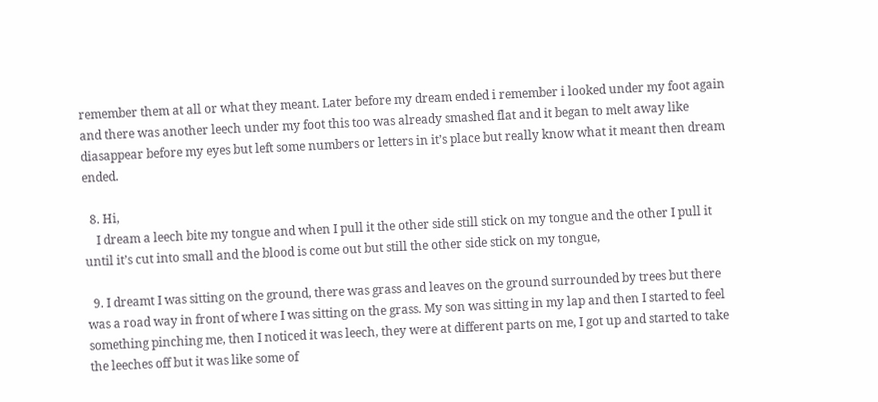remember them at all or what they meant. Later before my dream ended i remember i looked under my foot again and there was another leech under my foot this too was already smashed flat and it began to melt away like diasappear before my eyes but left some numbers or letters in it’s place but really know what it meant then dream ended.

  8. Hi,
    I dream a leech bite my tongue and when I pull it the other side still stick on my tongue and the other I pull it until it’s cut into small and the blood is come out but still the other side stick on my tongue,

  9. I dreamt I was sitting on the ground, there was grass and leaves on the ground surrounded by trees but there was a road way in front of where I was sitting on the grass. My son was sitting in my lap and then I started to feel something pinching me, then I noticed it was leech, they were at different parts on me, I got up and started to take the leeches off but it was like some of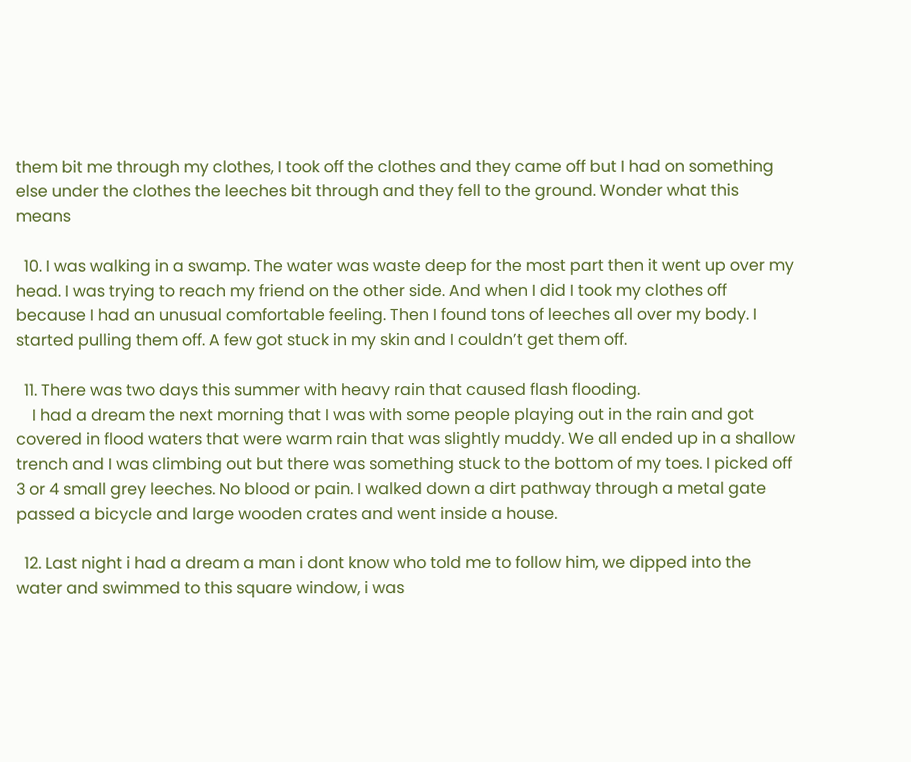them bit me through my clothes, I took off the clothes and they came off but I had on something else under the clothes the leeches bit through and they fell to the ground. Wonder what this means

  10. I was walking in a swamp. The water was waste deep for the most part then it went up over my head. I was trying to reach my friend on the other side. And when I did I took my clothes off because I had an unusual comfortable feeling. Then I found tons of leeches all over my body. I started pulling them off. A few got stuck in my skin and I couldn’t get them off.

  11. There was two days this summer with heavy rain that caused flash flooding.
    I had a dream the next morning that I was with some people playing out in the rain and got covered in flood waters that were warm rain that was slightly muddy. We all ended up in a shallow trench and I was climbing out but there was something stuck to the bottom of my toes. I picked off 3 or 4 small grey leeches. No blood or pain. I walked down a dirt pathway through a metal gate passed a bicycle and large wooden crates and went inside a house.

  12. Last night i had a dream a man i dont know who told me to follow him, we dipped into the water and swimmed to this square window, i was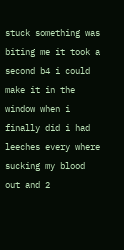stuck something was biting me it took a second b4 i could make it in the window when i finally did i had leeches every where sucking my blood out and 2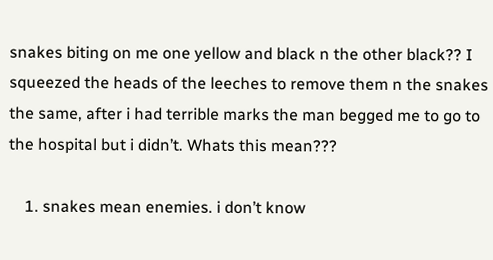snakes biting on me one yellow and black n the other black?? I squeezed the heads of the leeches to remove them n the snakes the same, after i had terrible marks the man begged me to go to the hospital but i didn’t. Whats this mean???

    1. snakes mean enemies. i don’t know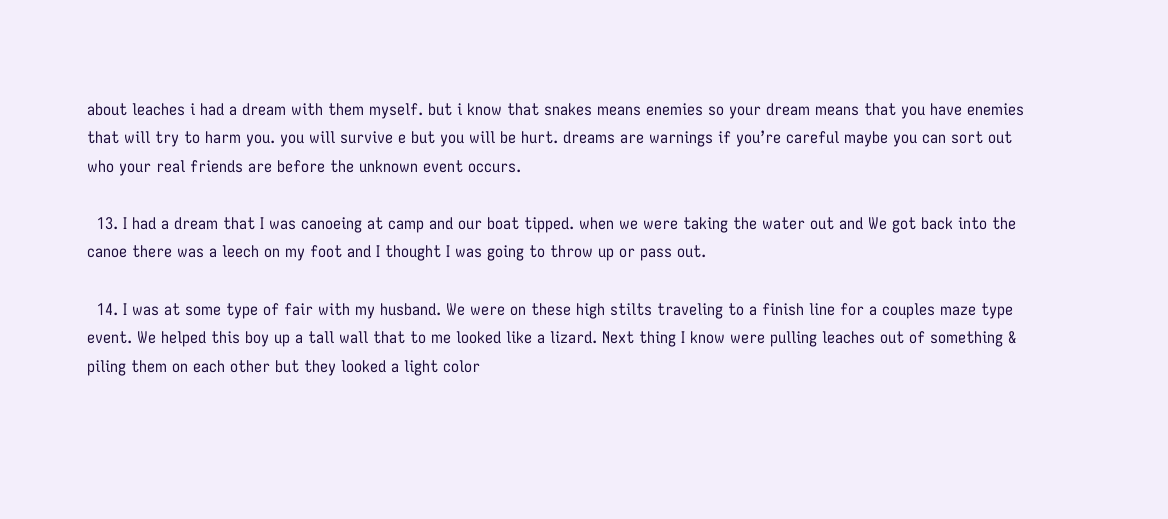about leaches i had a dream with them myself. but i know that snakes means enemies so your dream means that you have enemies that will try to harm you. you will survive e but you will be hurt. dreams are warnings if you’re careful maybe you can sort out who your real friends are before the unknown event occurs.

  13. I had a dream that I was canoeing at camp and our boat tipped. when we were taking the water out and We got back into the canoe there was a leech on my foot and I thought I was going to throw up or pass out.

  14. I was at some type of fair with my husband. We were on these high stilts traveling to a finish line for a couples maze type event. We helped this boy up a tall wall that to me looked like a lizard. Next thing I know were pulling leaches out of something & piling them on each other but they looked a light color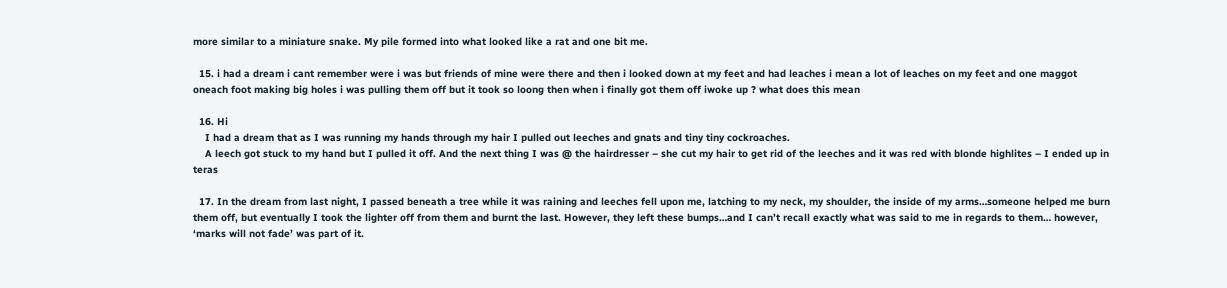more similar to a miniature snake. My pile formed into what looked like a rat and one bit me.

  15. i had a dream i cant remember were i was but friends of mine were there and then i looked down at my feet and had leaches i mean a lot of leaches on my feet and one maggot oneach foot making big holes i was pulling them off but it took so loong then when i finally got them off iwoke up ? what does this mean

  16. Hi
    I had a dream that as I was running my hands through my hair I pulled out leeches and gnats and tiny tiny cockroaches.
    A leech got stuck to my hand but I pulled it off. And the next thing I was @ the hairdresser – she cut my hair to get rid of the leeches and it was red with blonde highlites – I ended up in teras

  17. In the dream from last night, I passed beneath a tree while it was raining and leeches fell upon me, latching to my neck, my shoulder, the inside of my arms…someone helped me burn them off, but eventually I took the lighter off from them and burnt the last. However, they left these bumps…and I can’t recall exactly what was said to me in regards to them… however, ‘marks will not fade’ was part of it.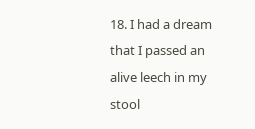18. I had a dream that I passed an alive leech in my stool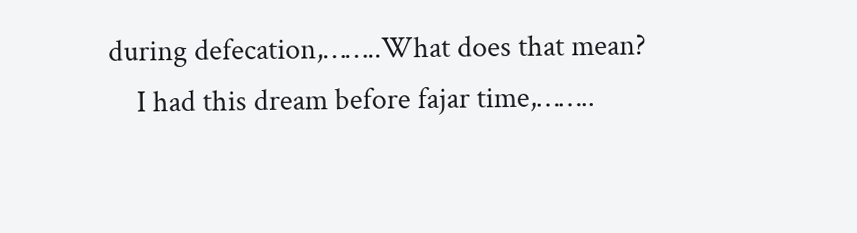during defecation,……..What does that mean?
    I had this dream before fajar time,……..